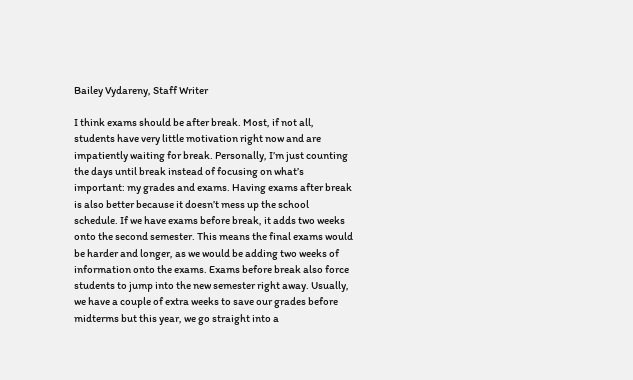Bailey Vydareny, Staff Writer

I think exams should be after break. Most, if not all, students have very little motivation right now and are impatiently waiting for break. Personally, I’m just counting the days until break instead of focusing on what’s important: my grades and exams. Having exams after break is also better because it doesn’t mess up the school schedule. If we have exams before break, it adds two weeks onto the second semester. This means the final exams would be harder and longer, as we would be adding two weeks of information onto the exams. Exams before break also force students to jump into the new semester right away. Usually, we have a couple of extra weeks to save our grades before midterms but this year, we go straight into a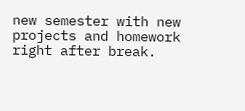new semester with new projects and homework right after break.